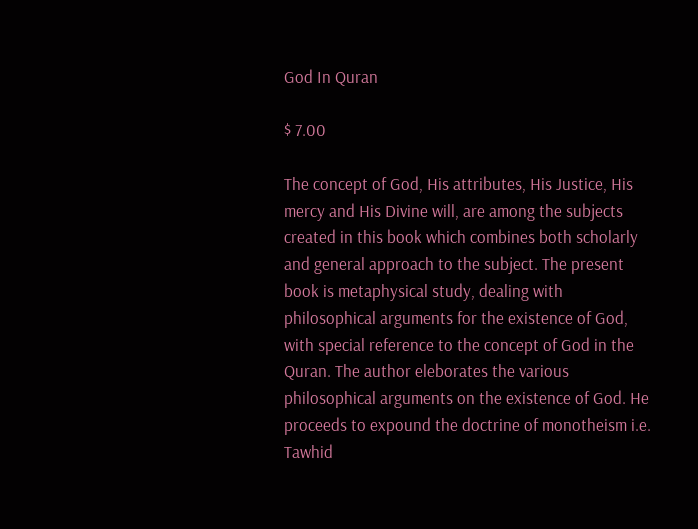God In Quran

$ 7.00

The concept of God, His attributes, His Justice, His mercy and His Divine will, are among the subjects created in this book which combines both scholarly and general approach to the subject. The present book is metaphysical study, dealing with philosophical arguments for the existence of God, with special reference to the concept of God in the Quran. The author eleborates the various philosophical arguments on the existence of God. He proceeds to expound the doctrine of monotheism i.e. Tawhid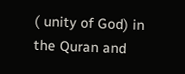( unity of God) in the Quran and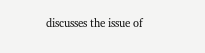discusses the issue of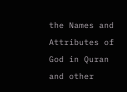the Names and Attributes of God in Quran and other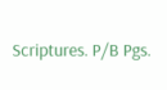Scriptures. P/B Pgs.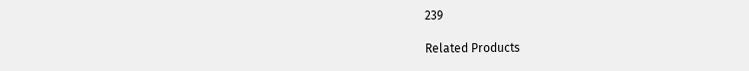239

Related Products